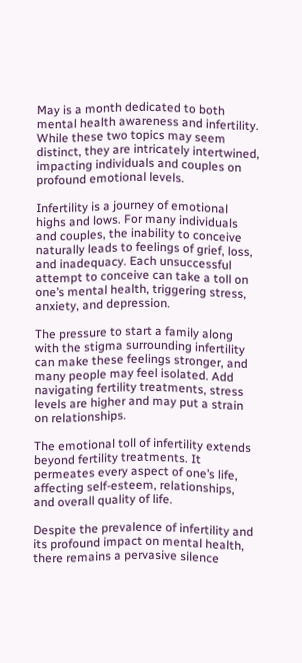May is a month dedicated to both mental health awareness and infertility. While these two topics may seem distinct, they are intricately intertwined, impacting individuals and couples on profound emotional levels.

Infertility is a journey of emotional highs and lows. For many individuals and couples, the inability to conceive naturally leads to feelings of grief, loss, and inadequacy. Each unsuccessful attempt to conceive can take a toll on one’s mental health, triggering stress, anxiety, and depression.

The pressure to start a family along with the stigma surrounding infertility can make these feelings stronger, and many people may feel isolated. Add navigating fertility treatments, stress levels are higher and may put a strain on relationships.

The emotional toll of infertility extends beyond fertility treatments. It permeates every aspect of one’s life, affecting self-esteem, relationships, and overall quality of life.

Despite the prevalence of infertility and its profound impact on mental health, there remains a pervasive silence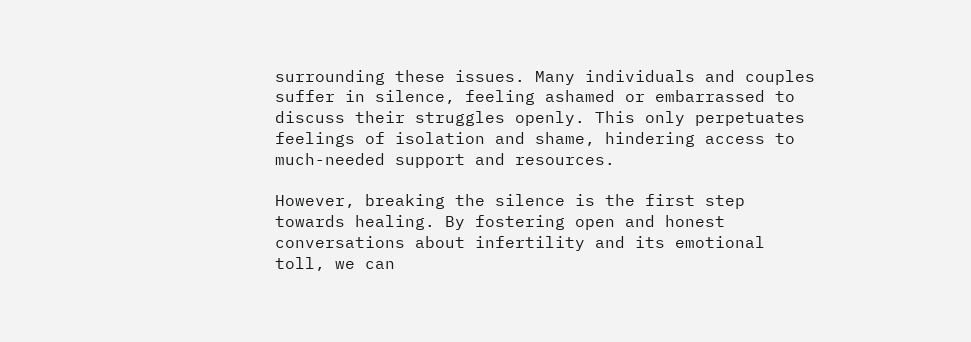surrounding these issues. Many individuals and couples suffer in silence, feeling ashamed or embarrassed to discuss their struggles openly. This only perpetuates feelings of isolation and shame, hindering access to much-needed support and resources.

However, breaking the silence is the first step towards healing. By fostering open and honest conversations about infertility and its emotional toll, we can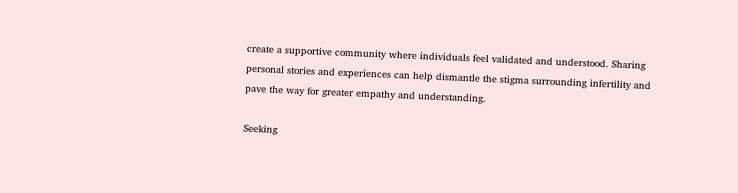create a supportive community where individuals feel validated and understood. Sharing personal stories and experiences can help dismantle the stigma surrounding infertility and pave the way for greater empathy and understanding.

Seeking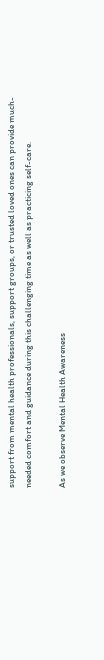support from mental health professionals, support groups, or trusted loved ones can provide much-needed comfort and guidance during this challenging time as well as practicing self-care.

As we observe Mental Health Awareness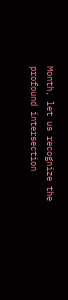Month, let us recognize the profound intersection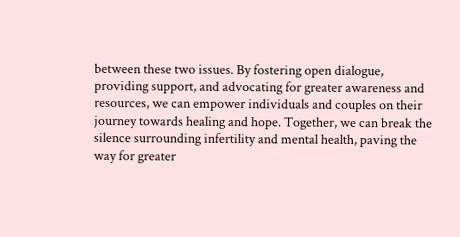between these two issues. By fostering open dialogue, providing support, and advocating for greater awareness and resources, we can empower individuals and couples on their journey towards healing and hope. Together, we can break the silence surrounding infertility and mental health, paving the way for greater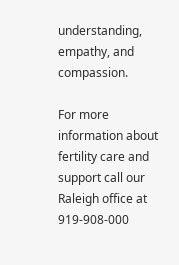understanding, empathy, and compassion.

For more information about fertility care and support call our Raleigh office at 919-908-000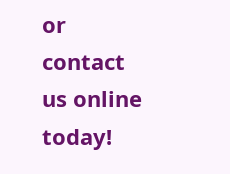or contact us online today!